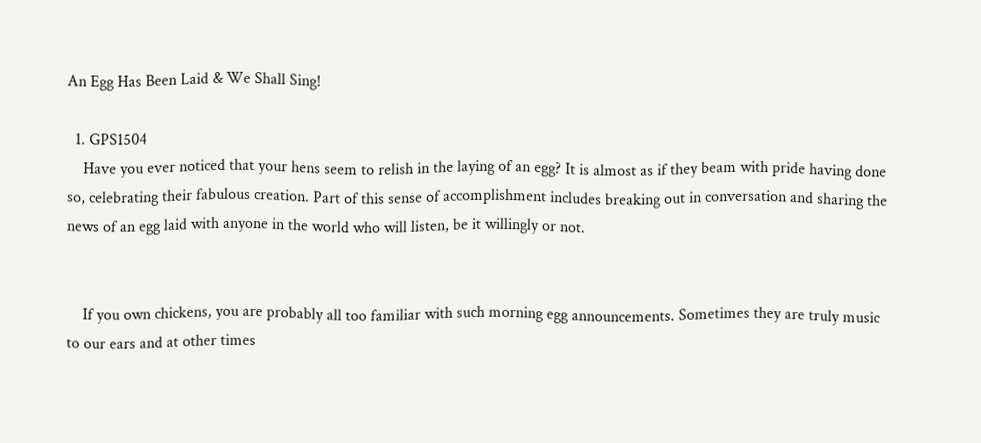An Egg Has Been Laid & We Shall Sing!

  1. GPS1504
    Have you ever noticed that your hens seem to relish in the laying of an egg? It is almost as if they beam with pride having done so, celebrating their fabulous creation. Part of this sense of accomplishment includes breaking out in conversation and sharing the news of an egg laid with anyone in the world who will listen, be it willingly or not.


    If you own chickens, you are probably all too familiar with such morning egg announcements. Sometimes they are truly music to our ears and at other times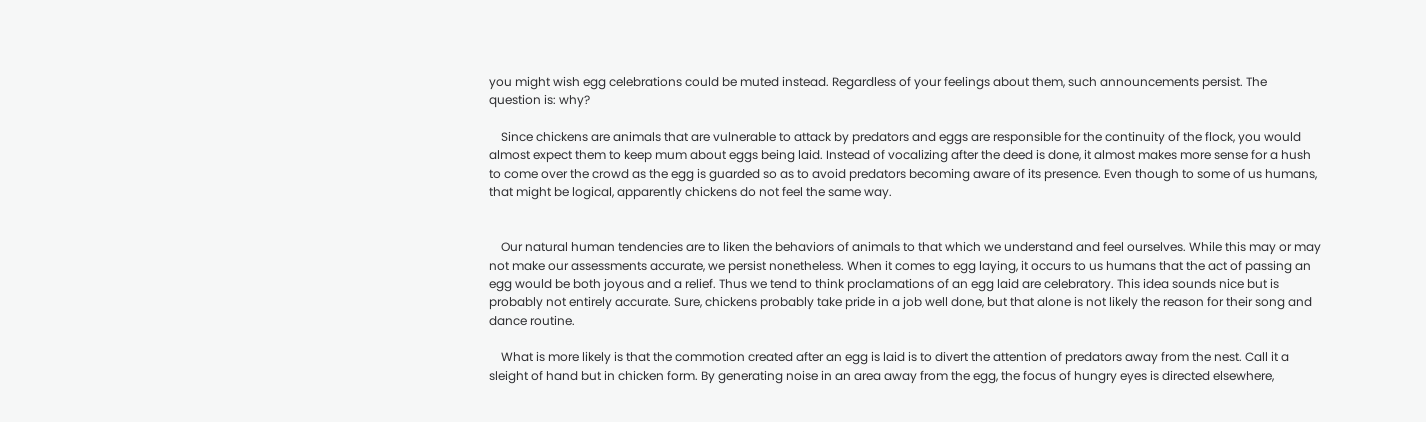you might wish egg celebrations could be muted instead. Regardless of your feelings about them, such announcements persist. The question is: why?

    Since chickens are animals that are vulnerable to attack by predators and eggs are responsible for the continuity of the flock, you would almost expect them to keep mum about eggs being laid. Instead of vocalizing after the deed is done, it almost makes more sense for a hush to come over the crowd as the egg is guarded so as to avoid predators becoming aware of its presence. Even though to some of us humans, that might be logical, apparently chickens do not feel the same way.


    Our natural human tendencies are to liken the behaviors of animals to that which we understand and feel ourselves. While this may or may not make our assessments accurate, we persist nonetheless. When it comes to egg laying, it occurs to us humans that the act of passing an egg would be both joyous and a relief. Thus we tend to think proclamations of an egg laid are celebratory. This idea sounds nice but is probably not entirely accurate. Sure, chickens probably take pride in a job well done, but that alone is not likely the reason for their song and dance routine.

    What is more likely is that the commotion created after an egg is laid is to divert the attention of predators away from the nest. Call it a sleight of hand but in chicken form. By generating noise in an area away from the egg, the focus of hungry eyes is directed elsewhere,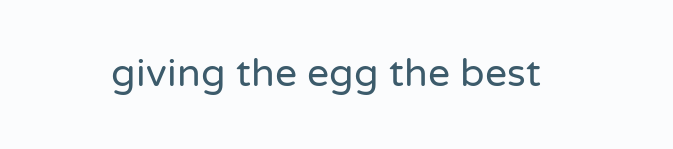giving the egg the best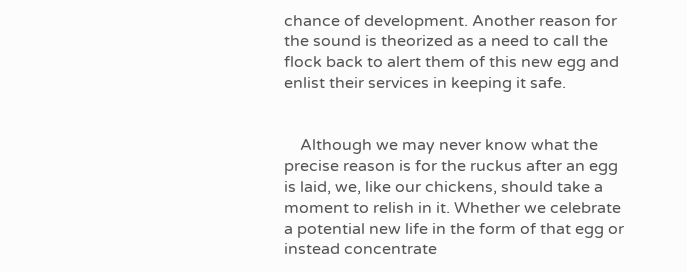chance of development. Another reason for the sound is theorized as a need to call the flock back to alert them of this new egg and enlist their services in keeping it safe.


    Although we may never know what the precise reason is for the ruckus after an egg is laid, we, like our chickens, should take a moment to relish in it. Whether we celebrate a potential new life in the form of that egg or instead concentrate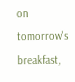on tomorrow's breakfast,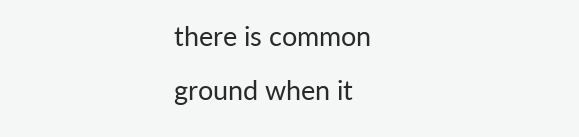there is common ground when it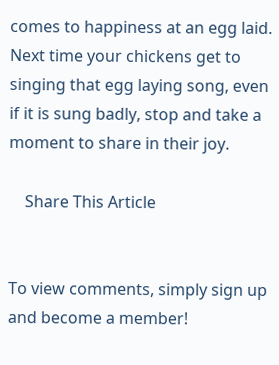comes to happiness at an egg laid. Next time your chickens get to singing that egg laying song, even if it is sung badly, stop and take a moment to share in their joy.

    Share This Article


To view comments, simply sign up and become a member!